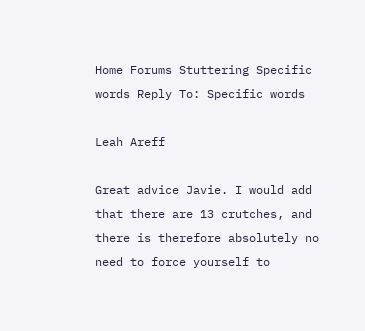Home Forums Stuttering Specific words Reply To: Specific words

Leah Areff

Great advice Javie. I would add that there are 13 crutches, and there is therefore absolutely no need to force yourself to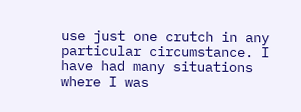use just one crutch in any particular circumstance. I have had many situations where I was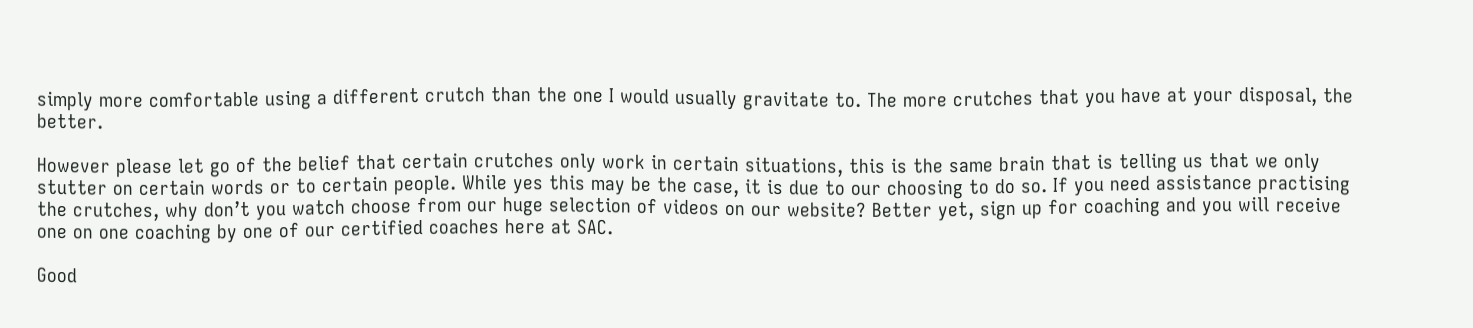simply more comfortable using a different crutch than the one I would usually gravitate to. The more crutches that you have at your disposal, the better.

However please let go of the belief that certain crutches only work in certain situations, this is the same brain that is telling us that we only stutter on certain words or to certain people. While yes this may be the case, it is due to our choosing to do so. If you need assistance practising the crutches, why don’t you watch choose from our huge selection of videos on our website? Better yet, sign up for coaching and you will receive one on one coaching by one of our certified coaches here at SAC.

Good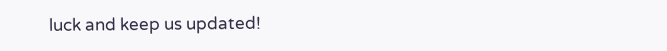luck and keep us updated!